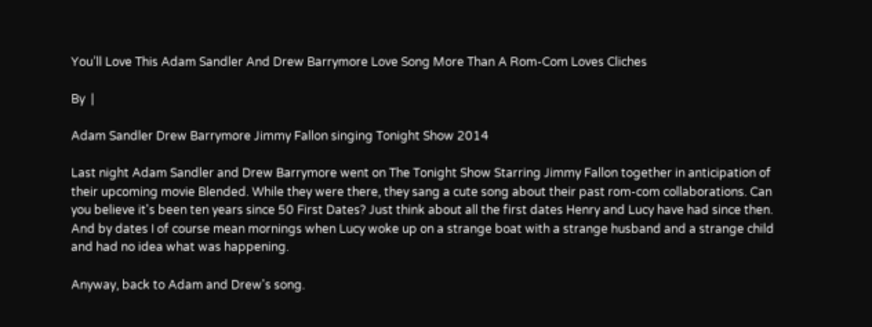You’ll Love This Adam Sandler And Drew Barrymore Love Song More Than A Rom-Com Loves Cliches

By  |

Adam Sandler Drew Barrymore Jimmy Fallon singing Tonight Show 2014

Last night Adam Sandler and Drew Barrymore went on The Tonight Show Starring Jimmy Fallon together in anticipation of their upcoming movie Blended. While they were there, they sang a cute song about their past rom-com collaborations. Can you believe it's been ten years since 50 First Dates? Just think about all the first dates Henry and Lucy have had since then. And by dates I of course mean mornings when Lucy woke up on a strange boat with a strange husband and a strange child and had no idea what was happening.

Anyway, back to Adam and Drew's song.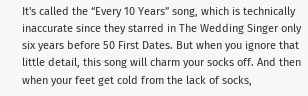It's called the “Every 10 Years” song, which is technically inaccurate since they starred in The Wedding Singer only six years before 50 First Dates. But when you ignore that little detail, this song will charm your socks off. And then when your feet get cold from the lack of socks,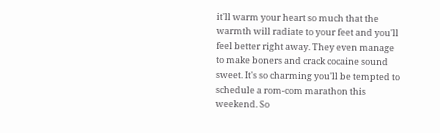it'll warm your heart so much that the warmth will radiate to your feet and you'll feel better right away. They even manage to make boners and crack cocaine sound sweet. It's so charming you'll be tempted to schedule a rom-com marathon this weekend. So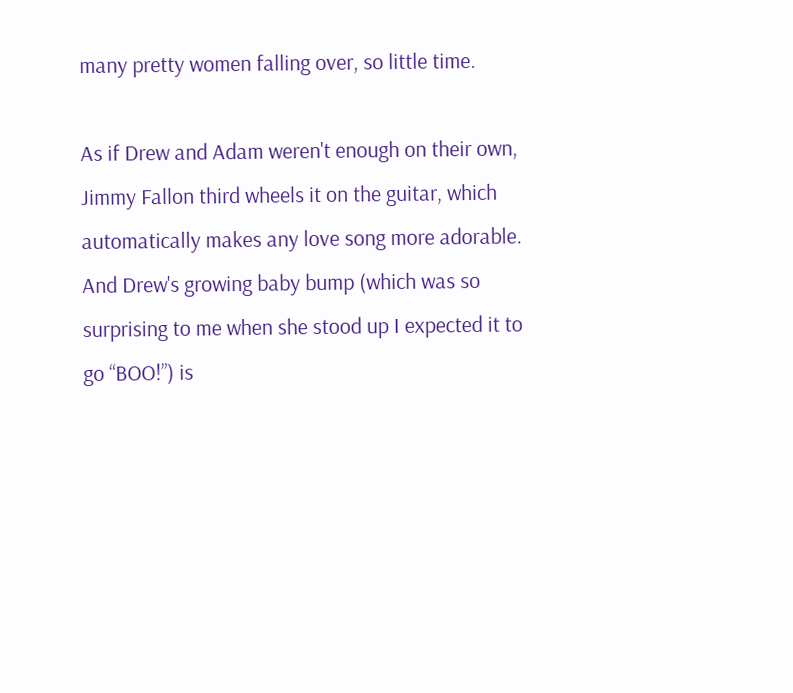many pretty women falling over, so little time.

As if Drew and Adam weren't enough on their own, Jimmy Fallon third wheels it on the guitar, which automatically makes any love song more adorable. And Drew's growing baby bump (which was so surprising to me when she stood up I expected it to go “BOO!”) is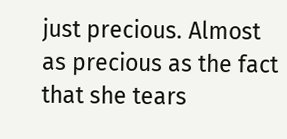just precious. Almost as precious as the fact that she tears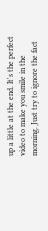up a little at the end. It's the perfect video to make you smile in the morning. Just try to ignore the fact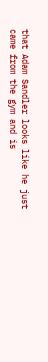that Adam Sandler looks like he just came from the gym and is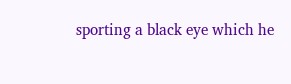sporting a black eye which he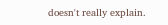doesn't really explain.